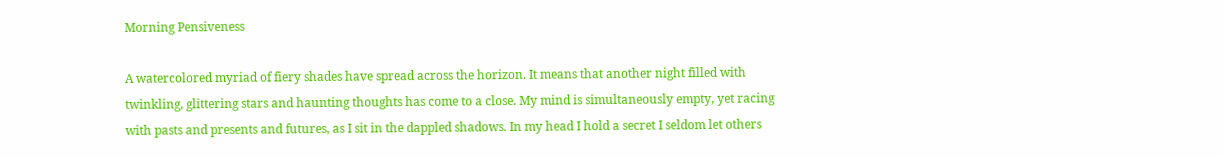Morning Pensiveness

A watercolored myriad of fiery shades have spread across the horizon. It means that another night filled with twinkling, glittering stars and haunting thoughts has come to a close. My mind is simultaneously empty, yet racing with pasts and presents and futures, as I sit in the dappled shadows. In my head I hold a secret I seldom let others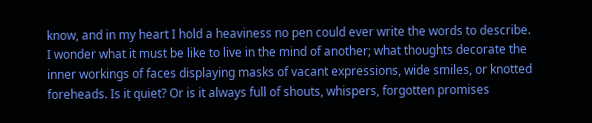know, and in my heart I hold a heaviness no pen could ever write the words to describe. I wonder what it must be like to live in the mind of another; what thoughts decorate the inner workings of faces displaying masks of vacant expressions, wide smiles, or knotted foreheads. Is it quiet? Or is it always full of shouts, whispers, forgotten promises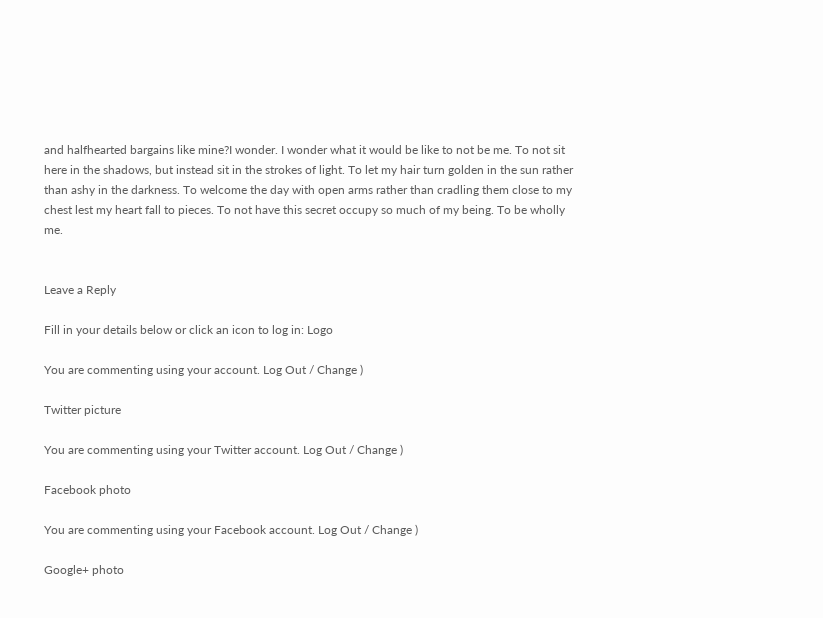and halfhearted bargains like mine?I wonder. I wonder what it would be like to not be me. To not sit here in the shadows, but instead sit in the strokes of light. To let my hair turn golden in the sun rather than ashy in the darkness. To welcome the day with open arms rather than cradling them close to my chest lest my heart fall to pieces. To not have this secret occupy so much of my being. To be wholly me.


Leave a Reply

Fill in your details below or click an icon to log in: Logo

You are commenting using your account. Log Out / Change )

Twitter picture

You are commenting using your Twitter account. Log Out / Change )

Facebook photo

You are commenting using your Facebook account. Log Out / Change )

Google+ photo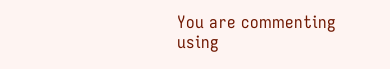You are commenting using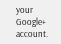your Google+ account.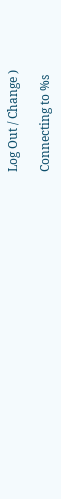Log Out / Change )

Connecting to %s